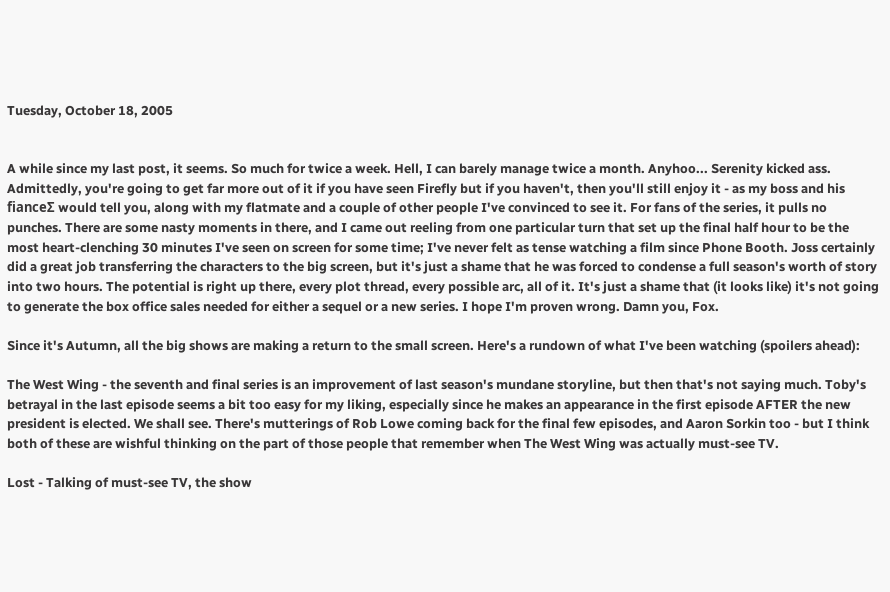Tuesday, October 18, 2005


A while since my last post, it seems. So much for twice a week. Hell, I can barely manage twice a month. Anyhoo... Serenity kicked ass. Admittedly, you're going to get far more out of it if you have seen Firefly but if you haven't, then you'll still enjoy it - as my boss and his fianceƩ would tell you, along with my flatmate and a couple of other people I've convinced to see it. For fans of the series, it pulls no punches. There are some nasty moments in there, and I came out reeling from one particular turn that set up the final half hour to be the most heart-clenching 30 minutes I've seen on screen for some time; I've never felt as tense watching a film since Phone Booth. Joss certainly did a great job transferring the characters to the big screen, but it's just a shame that he was forced to condense a full season's worth of story into two hours. The potential is right up there, every plot thread, every possible arc, all of it. It's just a shame that (it looks like) it's not going to generate the box office sales needed for either a sequel or a new series. I hope I'm proven wrong. Damn you, Fox.

Since it's Autumn, all the big shows are making a return to the small screen. Here's a rundown of what I've been watching (spoilers ahead):

The West Wing - the seventh and final series is an improvement of last season's mundane storyline, but then that's not saying much. Toby's betrayal in the last episode seems a bit too easy for my liking, especially since he makes an appearance in the first episode AFTER the new president is elected. We shall see. There's mutterings of Rob Lowe coming back for the final few episodes, and Aaron Sorkin too - but I think both of these are wishful thinking on the part of those people that remember when The West Wing was actually must-see TV.

Lost - Talking of must-see TV, the show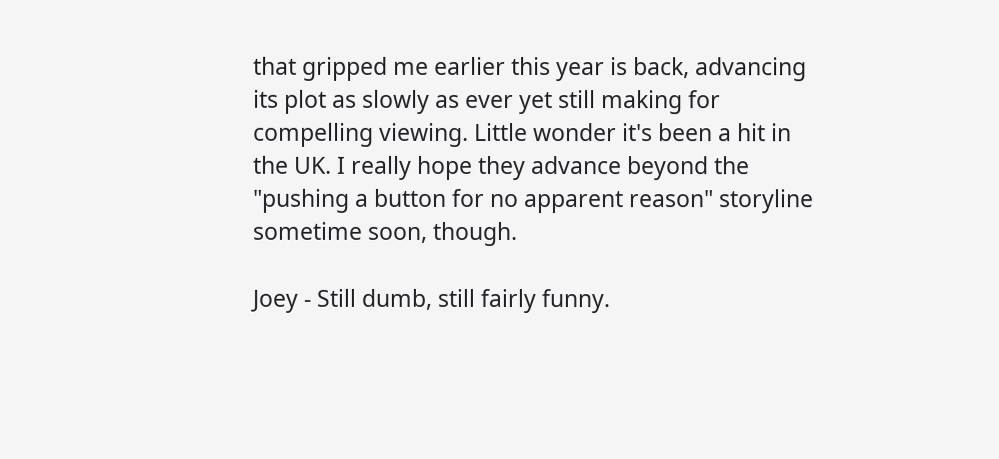that gripped me earlier this year is back, advancing its plot as slowly as ever yet still making for compelling viewing. Little wonder it's been a hit in the UK. I really hope they advance beyond the "pushing a button for no apparent reason" storyline sometime soon, though.

Joey - Still dumb, still fairly funny.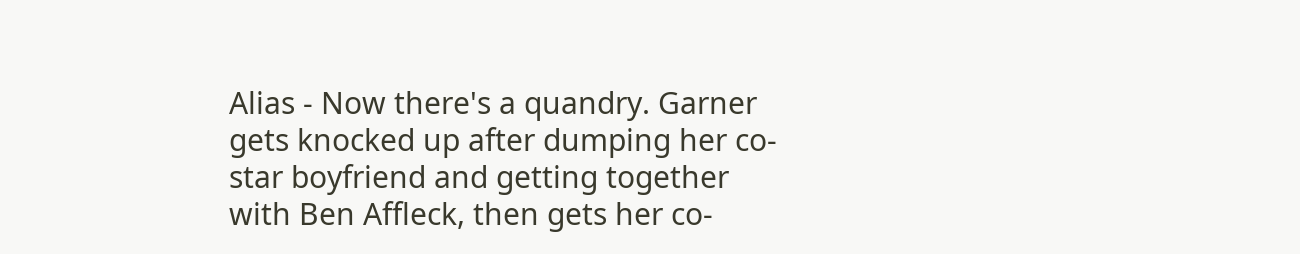Alias - Now there's a quandry. Garner gets knocked up after dumping her co-star boyfriend and getting together with Ben Affleck, then gets her co-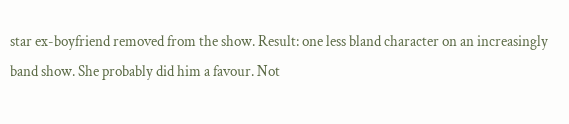star ex-boyfriend removed from the show. Result: one less bland character on an increasingly band show. She probably did him a favour. Not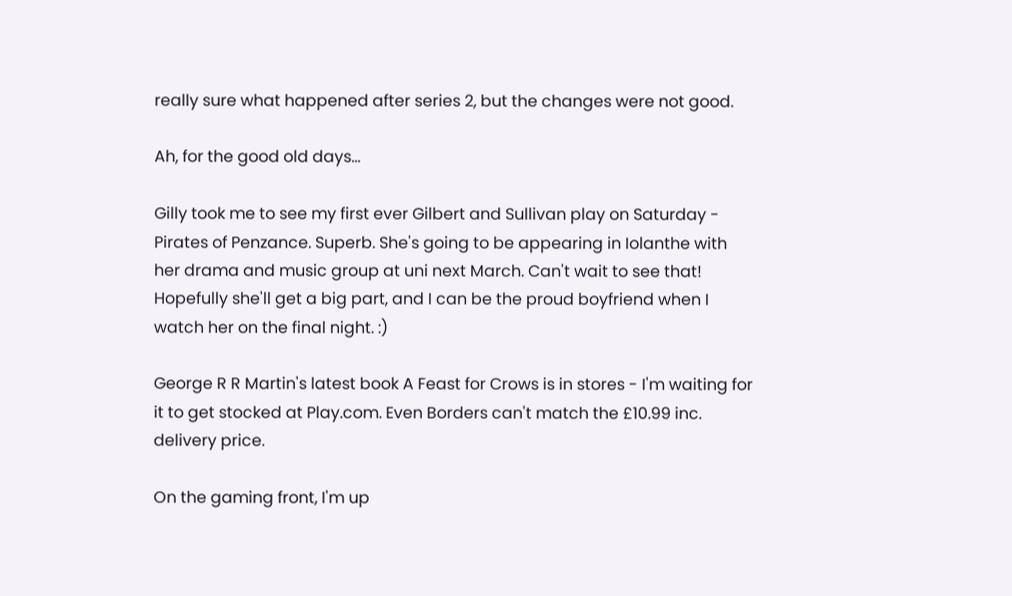really sure what happened after series 2, but the changes were not good.

Ah, for the good old days...

Gilly took me to see my first ever Gilbert and Sullivan play on Saturday - Pirates of Penzance. Superb. She's going to be appearing in Iolanthe with her drama and music group at uni next March. Can't wait to see that! Hopefully she'll get a big part, and I can be the proud boyfriend when I watch her on the final night. :)

George R R Martin's latest book A Feast for Crows is in stores - I'm waiting for it to get stocked at Play.com. Even Borders can't match the £10.99 inc. delivery price.

On the gaming front, I'm up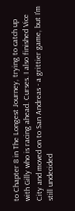to Chapter 8 in The Longest Journey, trying to catch up with Gilly who is racing ahead. Curses. I also finished Vice City and moved on to San Andreas - a grittier game, but I'm still undecided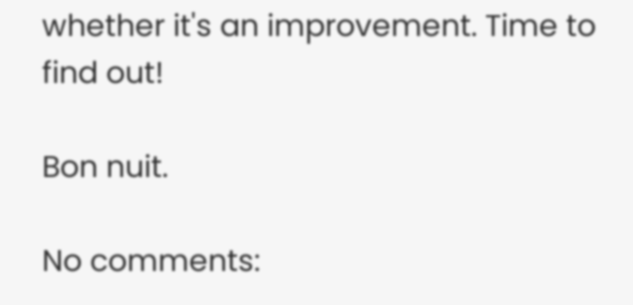whether it's an improvement. Time to find out!

Bon nuit.

No comments: